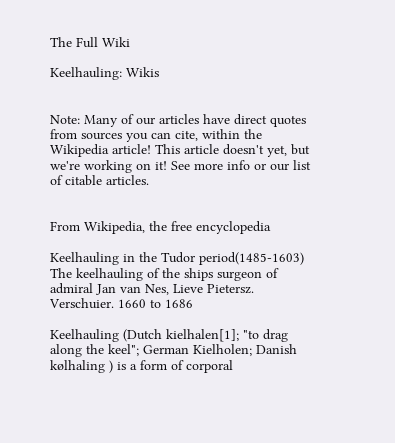The Full Wiki

Keelhauling: Wikis


Note: Many of our articles have direct quotes from sources you can cite, within the Wikipedia article! This article doesn't yet, but we're working on it! See more info or our list of citable articles.


From Wikipedia, the free encyclopedia

Keelhauling in the Tudor period(1485-1603)
The keelhauling of the ships surgeon of admiral Jan van Nes, Lieve Pietersz. Verschuier. 1660 to 1686

Keelhauling (Dutch kielhalen[1]; "to drag along the keel"; German Kielholen; Danish kølhaling ) is a form of corporal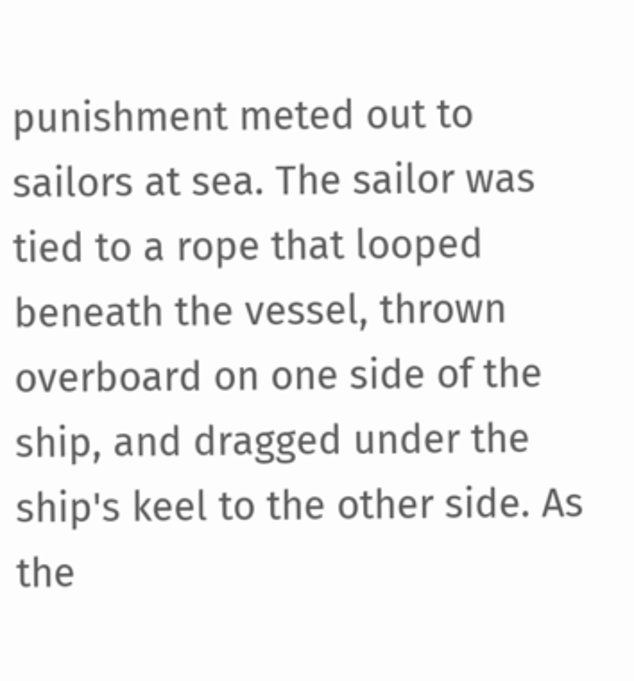punishment meted out to sailors at sea. The sailor was tied to a rope that looped beneath the vessel, thrown overboard on one side of the ship, and dragged under the ship's keel to the other side. As the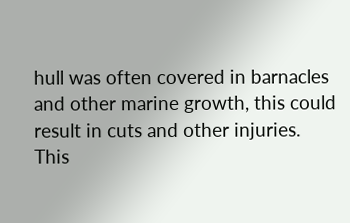hull was often covered in barnacles and other marine growth, this could result in cuts and other injuries. This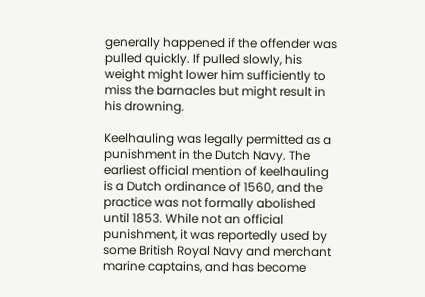generally happened if the offender was pulled quickly. If pulled slowly, his weight might lower him sufficiently to miss the barnacles but might result in his drowning.

Keelhauling was legally permitted as a punishment in the Dutch Navy. The earliest official mention of keelhauling is a Dutch ordinance of 1560, and the practice was not formally abolished until 1853. While not an official punishment, it was reportedly used by some British Royal Navy and merchant marine captains, and has become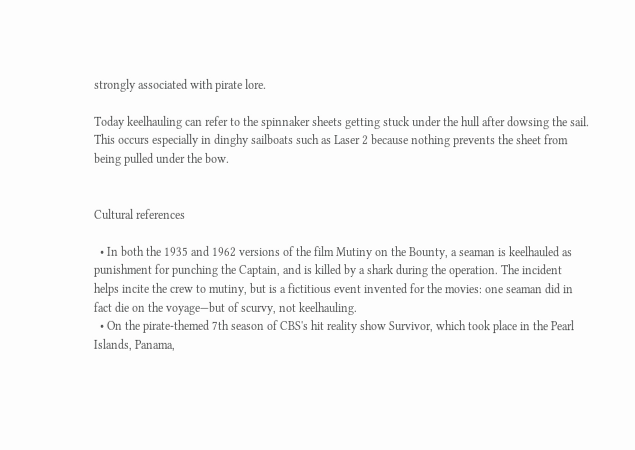strongly associated with pirate lore.

Today keelhauling can refer to the spinnaker sheets getting stuck under the hull after dowsing the sail. This occurs especially in dinghy sailboats such as Laser 2 because nothing prevents the sheet from being pulled under the bow.


Cultural references

  • In both the 1935 and 1962 versions of the film Mutiny on the Bounty, a seaman is keelhauled as punishment for punching the Captain, and is killed by a shark during the operation. The incident helps incite the crew to mutiny, but is a fictitious event invented for the movies: one seaman did in fact die on the voyage—but of scurvy, not keelhauling.
  • On the pirate-themed 7th season of CBS's hit reality show Survivor, which took place in the Pearl Islands, Panama,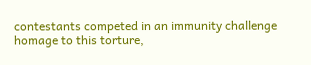contestants competed in an immunity challenge homage to this torture,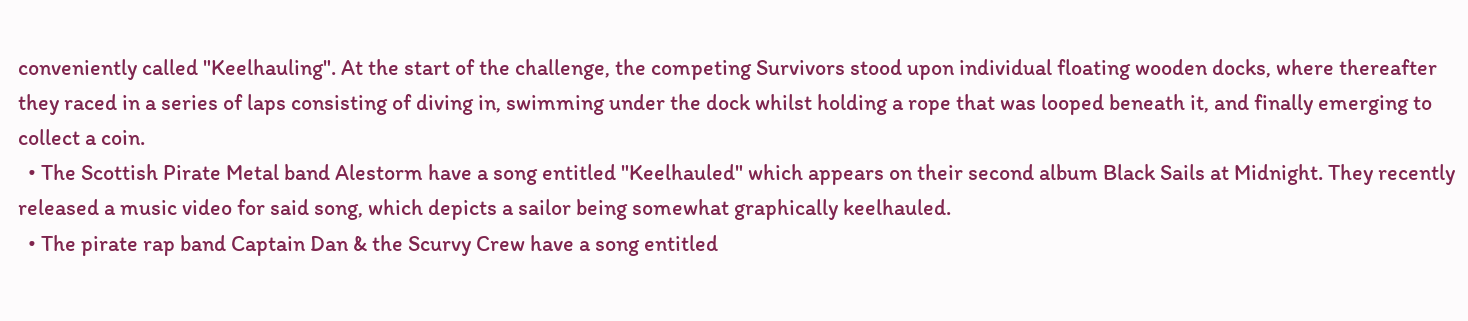conveniently called "Keelhauling". At the start of the challenge, the competing Survivors stood upon individual floating wooden docks, where thereafter they raced in a series of laps consisting of diving in, swimming under the dock whilst holding a rope that was looped beneath it, and finally emerging to collect a coin.
  • The Scottish Pirate Metal band Alestorm have a song entitled "Keelhauled" which appears on their second album Black Sails at Midnight. They recently released a music video for said song, which depicts a sailor being somewhat graphically keelhauled.
  • The pirate rap band Captain Dan & the Scurvy Crew have a song entitled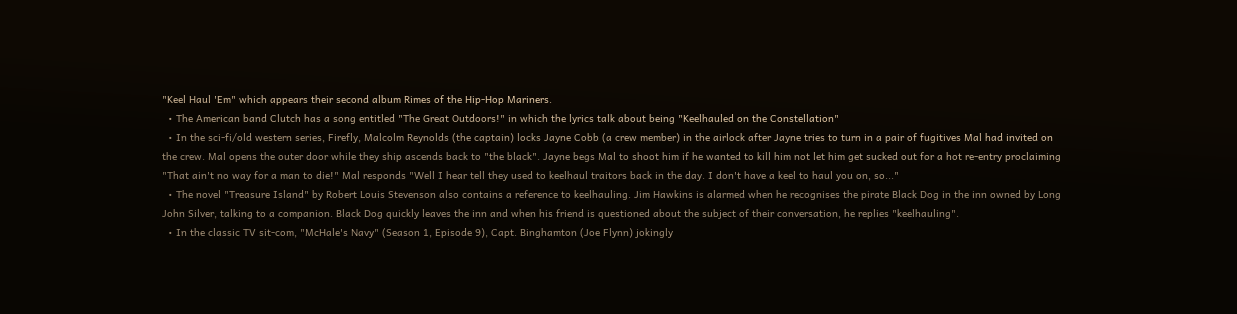"Keel Haul 'Em" which appears their second album Rimes of the Hip-Hop Mariners.
  • The American band Clutch has a song entitled "The Great Outdoors!" in which the lyrics talk about being "Keelhauled on the Constellation"
  • In the sci-fi/old western series, Firefly, Malcolm Reynolds (the captain) locks Jayne Cobb (a crew member) in the airlock after Jayne tries to turn in a pair of fugitives Mal had invited on the crew. Mal opens the outer door while they ship ascends back to "the black". Jayne begs Mal to shoot him if he wanted to kill him not let him get sucked out for a hot re-entry proclaiming "That ain't no way for a man to die!" Mal responds "Well I hear tell they used to keelhaul traitors back in the day. I don't have a keel to haul you on, so..."
  • The novel "Treasure Island" by Robert Louis Stevenson also contains a reference to keelhauling. Jim Hawkins is alarmed when he recognises the pirate Black Dog in the inn owned by Long John Silver, talking to a companion. Black Dog quickly leaves the inn and when his friend is questioned about the subject of their conversation, he replies "keelhauling".
  • In the classic TV sit-com, "McHale's Navy" (Season 1, Episode 9), Capt. Binghamton (Joe Flynn) jokingly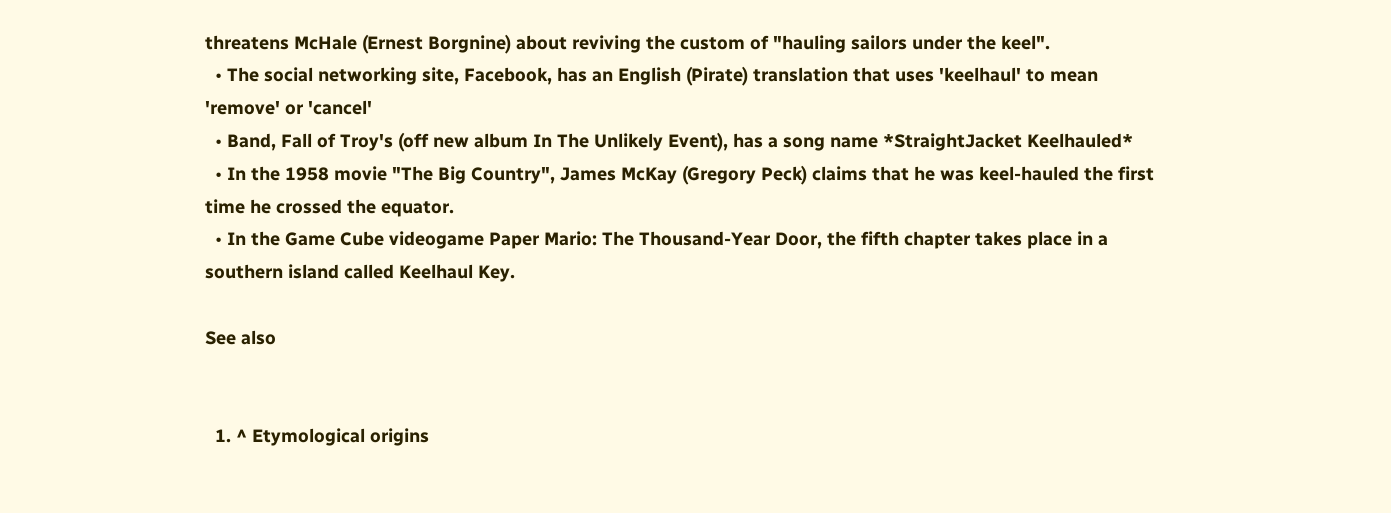threatens McHale (Ernest Borgnine) about reviving the custom of "hauling sailors under the keel".
  • The social networking site, Facebook, has an English (Pirate) translation that uses 'keelhaul' to mean 'remove' or 'cancel'
  • Band, Fall of Troy's (off new album In The Unlikely Event), has a song name *StraightJacket Keelhauled*
  • In the 1958 movie "The Big Country", James McKay (Gregory Peck) claims that he was keel-hauled the first time he crossed the equator.
  • In the Game Cube videogame Paper Mario: The Thousand-Year Door, the fifth chapter takes place in a southern island called Keelhaul Key.

See also


  1. ^ Etymological origins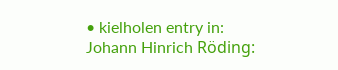• kielholen entry in: Johann Hinrich Röding: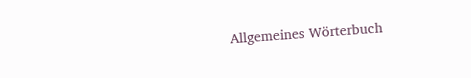Allgemeines Wörterbuch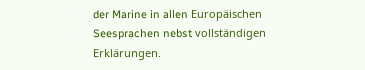der Marine in allen Europäischen Seesprachen nebst vollständigen Erklärungen.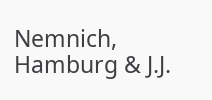Nemnich, Hamburg & J.J.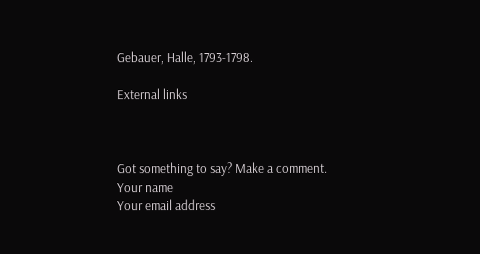Gebauer, Halle, 1793-1798.

External links



Got something to say? Make a comment.
Your name
Your email address